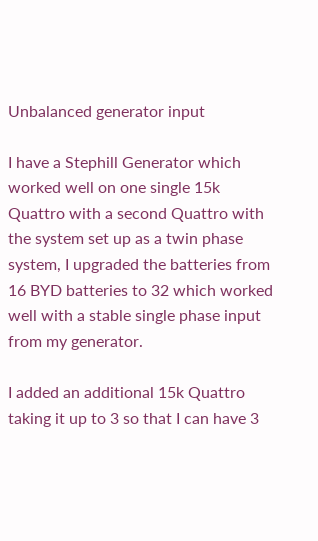Unbalanced generator input

I have a Stephill Generator which worked well on one single 15k Quattro with a second Quattro with the system set up as a twin phase system, I upgraded the batteries from 16 BYD batteries to 32 which worked well with a stable single phase input from my generator.

I added an additional 15k Quattro taking it up to 3 so that I can have 3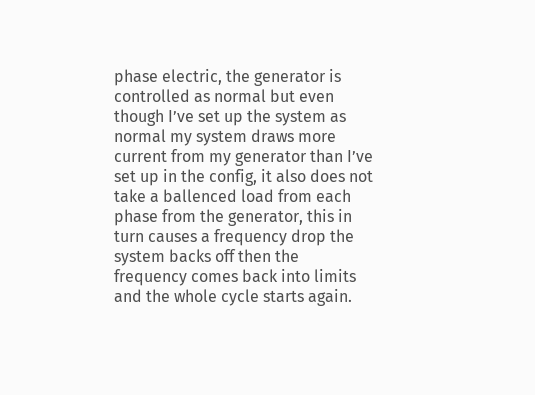phase electric, the generator is controlled as normal but even though I’ve set up the system as normal my system draws more current from my generator than I’ve set up in the config, it also does not take a ballenced load from each phase from the generator, this in turn causes a frequency drop the system backs off then the frequency comes back into limits and the whole cycle starts again.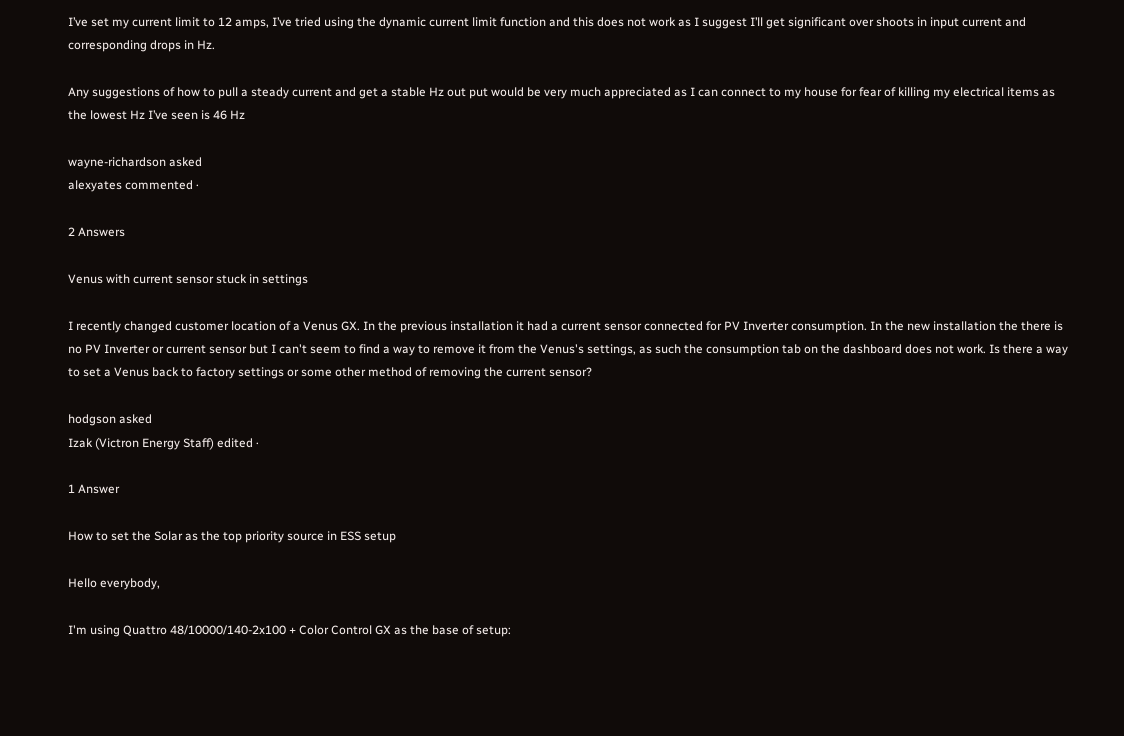I’ve set my current limit to 12 amps, I’ve tried using the dynamic current limit function and this does not work as I suggest I’ll get significant over shoots in input current and corresponding drops in Hz.

Any suggestions of how to pull a steady current and get a stable Hz out put would be very much appreciated as I can connect to my house for fear of killing my electrical items as the lowest Hz I’ve seen is 46 Hz

wayne-richardson asked
alexyates commented ·

2 Answers

Venus with current sensor stuck in settings

I recently changed customer location of a Venus GX. In the previous installation it had a current sensor connected for PV Inverter consumption. In the new installation the there is no PV Inverter or current sensor but I can't seem to find a way to remove it from the Venus's settings, as such the consumption tab on the dashboard does not work. Is there a way to set a Venus back to factory settings or some other method of removing the current sensor?

hodgson asked
Izak (Victron Energy Staff) edited ·

1 Answer

How to set the Solar as the top priority source in ESS setup

Hello everybody,

I'm using Quattro 48/10000/140-2x100 + Color Control GX as the base of setup: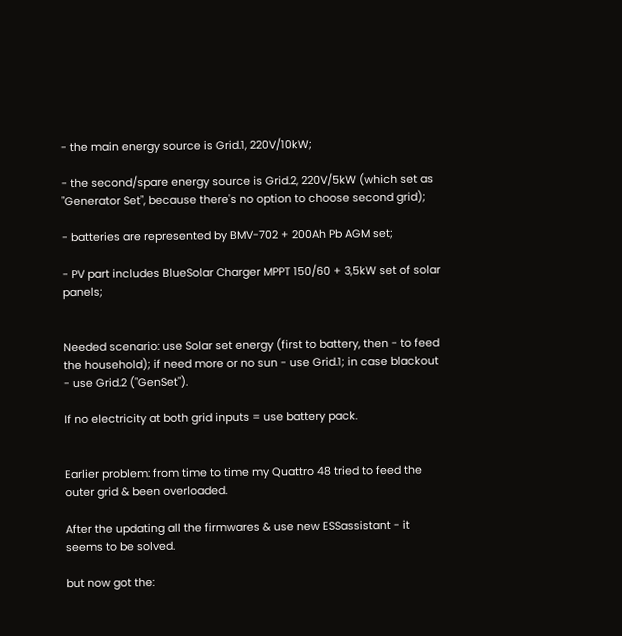- the main energy source is Grid.1, 220V/10kW;

- the second/spare energy source is Grid.2, 220V/5kW (which set as "Generator Set", because there's no option to choose second grid);

- batteries are represented by BMV-702 + 200Ah Pb AGM set;

- PV part includes BlueSolar Charger MPPT 150/60 + 3,5kW set of solar panels;


Needed scenario: use Solar set energy (first to battery, then - to feed the household); if need more or no sun - use Grid.1; in case blackout - use Grid.2 ("GenSet").

If no electricity at both grid inputs = use battery pack.


Earlier problem: from time to time my Quattro 48 tried to feed the outer grid & been overloaded.

After the updating all the firmwares & use new ESSassistant - it seems to be solved.

but now got the: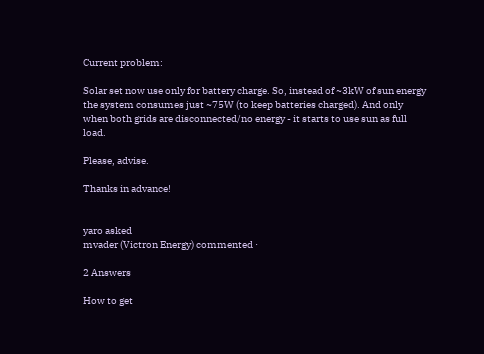Current problem:

Solar set now use only for battery charge. So, instead of ~3kW of sun energy the system consumes just ~75W (to keep batteries charged). And only when both grids are disconnected/no energy - it starts to use sun as full load.

Please, advise.

Thanks in advance!


yaro asked
mvader (Victron Energy) commented ·

2 Answers

How to get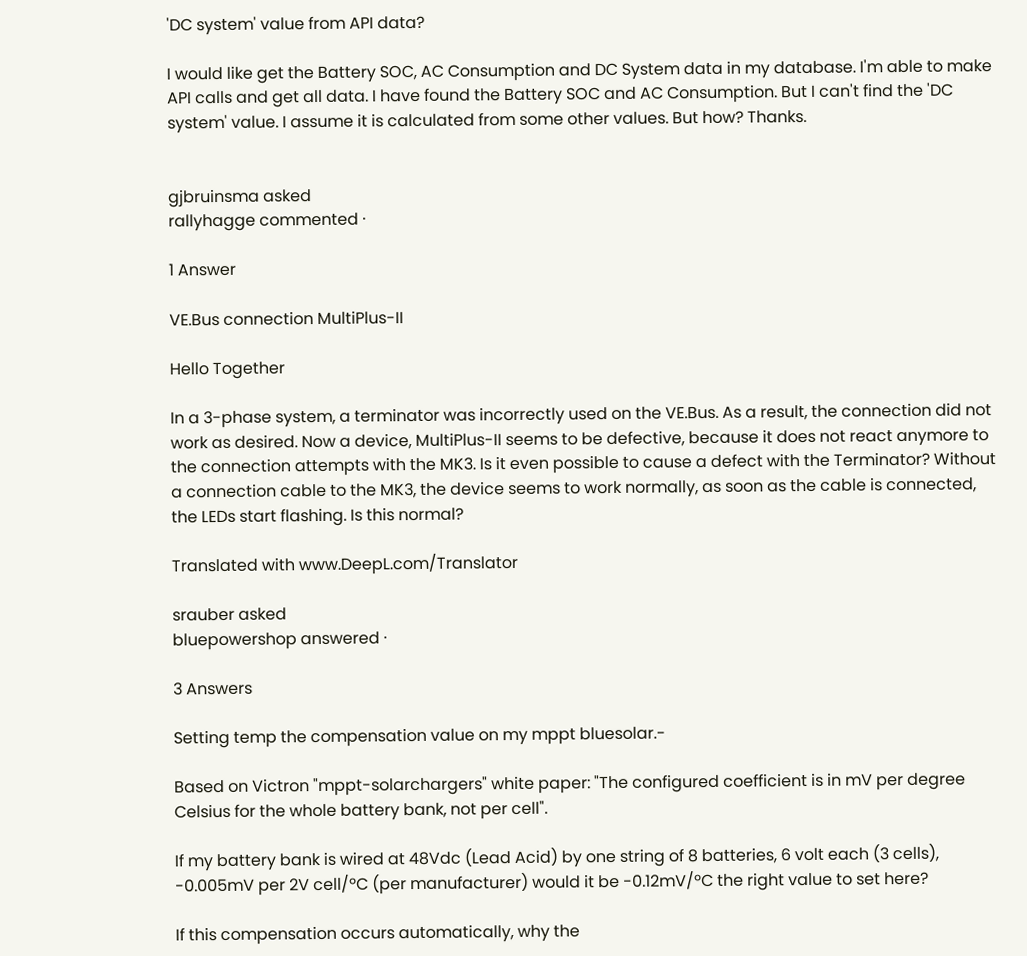'DC system' value from API data?

I would like get the Battery SOC, AC Consumption and DC System data in my database. I'm able to make API calls and get all data. I have found the Battery SOC and AC Consumption. But I can't find the 'DC system' value. I assume it is calculated from some other values. But how? Thanks.


gjbruinsma asked
rallyhagge commented ·

1 Answer

VE.Bus connection MultiPlus-II

Hello Together

In a 3-phase system, a terminator was incorrectly used on the VE.Bus. As a result, the connection did not work as desired. Now a device, MultiPlus-II seems to be defective, because it does not react anymore to the connection attempts with the MK3. Is it even possible to cause a defect with the Terminator? Without a connection cable to the MK3, the device seems to work normally, as soon as the cable is connected, the LEDs start flashing. Is this normal?

Translated with www.DeepL.com/Translator

srauber asked
bluepowershop answered ·

3 Answers

Setting temp the compensation value on my mppt bluesolar.-

Based on Victron "mppt-solarchargers" white paper: "The configured coefficient is in mV per degree Celsius for the whole battery bank, not per cell".

If my battery bank is wired at 48Vdc (Lead Acid) by one string of 8 batteries, 6 volt each (3 cells), -0.005mV per 2V cell/ºC (per manufacturer) would it be -0.12mV/ºC the right value to set here?

If this compensation occurs automatically, why the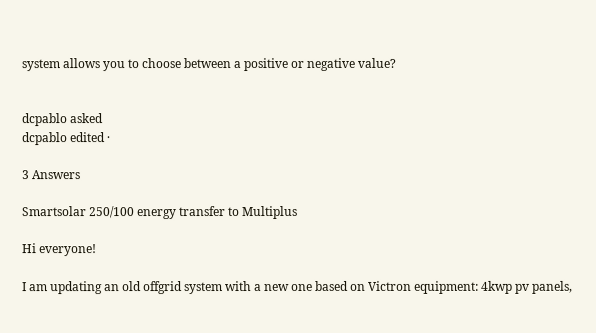system allows you to choose between a positive or negative value?


dcpablo asked
dcpablo edited ·

3 Answers

Smartsolar 250/100 energy transfer to Multiplus

Hi everyone!

I am updating an old offgrid system with a new one based on Victron equipment: 4kwp pv panels,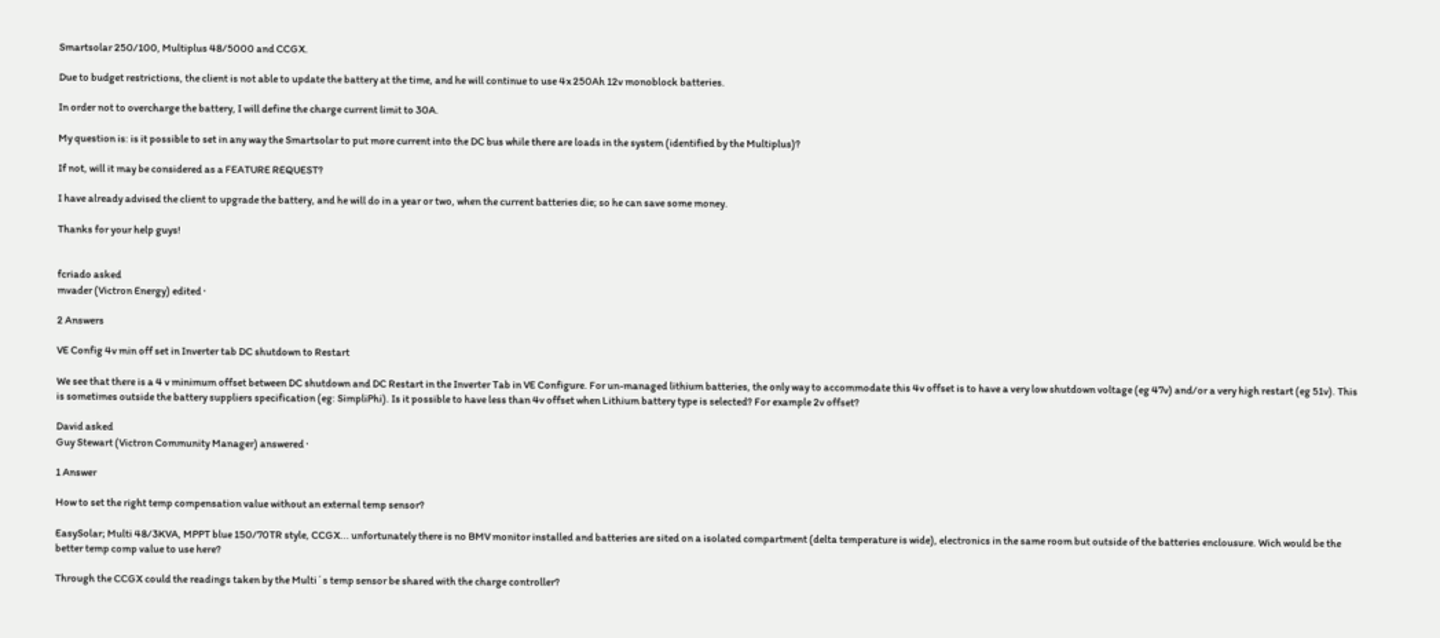Smartsolar 250/100, Multiplus 48/5000 and CCGX.

Due to budget restrictions, the client is not able to update the battery at the time, and he will continue to use 4x 250Ah 12v monoblock batteries.

In order not to overcharge the battery, I will define the charge current limit to 30A.

My question is: is it possible to set in any way the Smartsolar to put more current into the DC bus while there are loads in the system (identified by the Multiplus)?

If not, will it may be considered as a FEATURE REQUEST?

I have already advised the client to upgrade the battery, and he will do in a year or two, when the current batteries die; so he can save some money.

Thanks for your help guys!


fcriado asked
mvader (Victron Energy) edited ·

2 Answers

VE Config 4v min off set in Inverter tab DC shutdown to Restart

We see that there is a 4 v minimum offset between DC shutdown and DC Restart in the Inverter Tab in VE Configure. For un-managed lithium batteries, the only way to accommodate this 4v offset is to have a very low shutdown voltage (eg 47v) and/or a very high restart (eg 51v). This is sometimes outside the battery suppliers specification (eg: SimpliPhi). Is it possible to have less than 4v offset when Lithium battery type is selected? For example 2v offset?

David asked
Guy Stewart (Victron Community Manager) answered ·

1 Answer

How to set the right temp compensation value without an external temp sensor?

EasySolar; Multi 48/3KVA, MPPT blue 150/70TR style, CCGX... unfortunately there is no BMV monitor installed and batteries are sited on a isolated compartment (delta temperature is wide), electronics in the same room but outside of the batteries enclousure. Wich would be the better temp comp value to use here?

Through the CCGX could the readings taken by the Multi´s temp sensor be shared with the charge controller?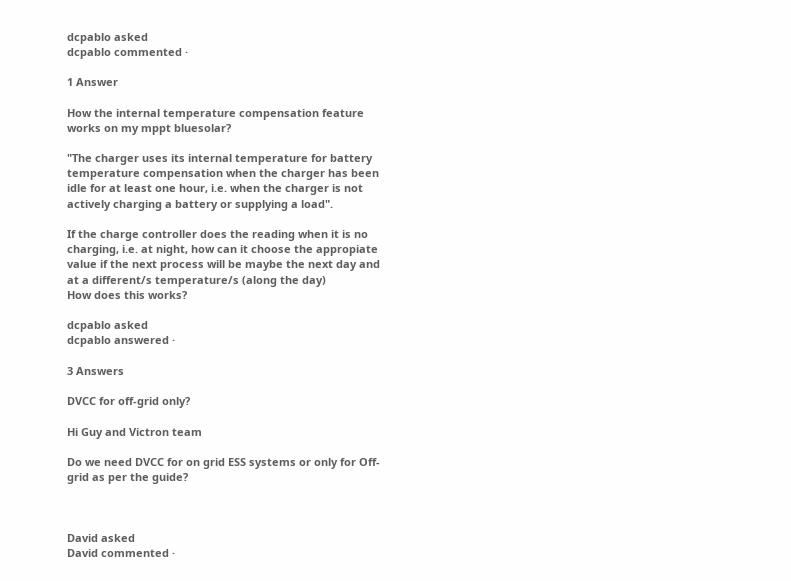dcpablo asked
dcpablo commented ·

1 Answer

How the internal temperature compensation feature works on my mppt bluesolar?

"The charger uses its internal temperature for battery temperature compensation when the charger has been idle for at least one hour, i.e. when the charger is not actively charging a battery or supplying a load".

If the charge controller does the reading when it is no charging, i.e. at night, how can it choose the appropiate value if the next process will be maybe the next day and at a different/s temperature/s (along the day)
How does this works?

dcpablo asked
dcpablo answered ·

3 Answers

DVCC for off-grid only?

Hi Guy and Victron team

Do we need DVCC for on grid ESS systems or only for Off-grid as per the guide?



David asked
David commented ·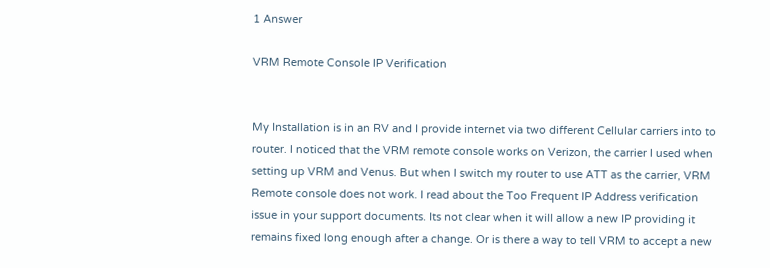1 Answer

VRM Remote Console IP Verification


My Installation is in an RV and I provide internet via two different Cellular carriers into to router. I noticed that the VRM remote console works on Verizon, the carrier I used when setting up VRM and Venus. But when I switch my router to use ATT as the carrier, VRM Remote console does not work. I read about the Too Frequent IP Address verification issue in your support documents. Its not clear when it will allow a new IP providing it remains fixed long enough after a change. Or is there a way to tell VRM to accept a new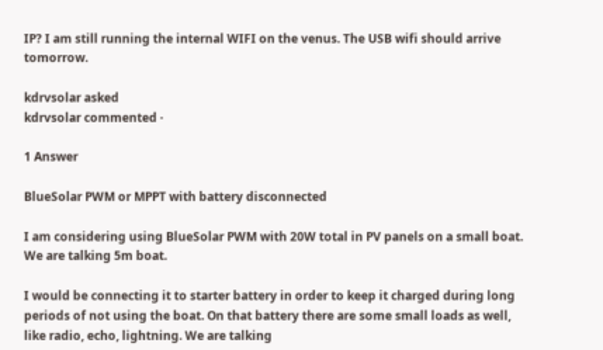IP? I am still running the internal WIFI on the venus. The USB wifi should arrive tomorrow.

kdrvsolar asked
kdrvsolar commented ·

1 Answer

BlueSolar PWM or MPPT with battery disconnected

I am considering using BlueSolar PWM with 20W total in PV panels on a small boat. We are talking 5m boat.

I would be connecting it to starter battery in order to keep it charged during long periods of not using the boat. On that battery there are some small loads as well, like radio, echo, lightning. We are talking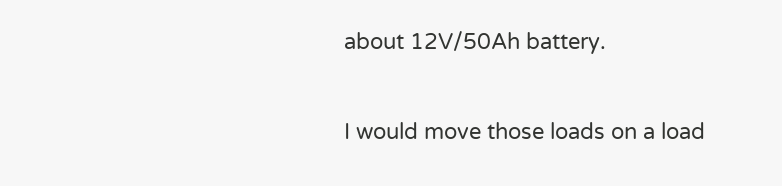about 12V/50Ah battery.

I would move those loads on a load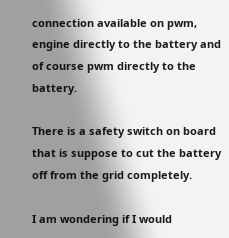connection available on pwm, engine directly to the battery and of course pwm directly to the battery.

There is a safety switch on board that is suppose to cut the battery off from the grid completely.

I am wondering if I would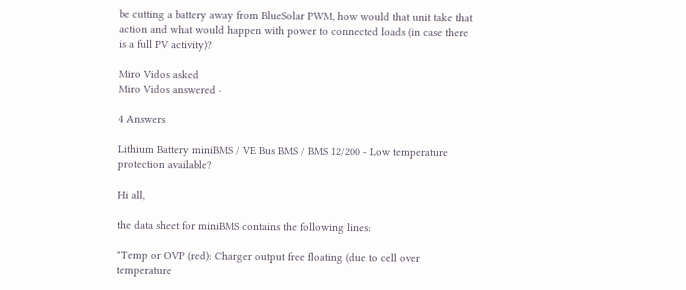be cutting a battery away from BlueSolar PWM, how would that unit take that action and what would happen with power to connected loads (in case there is a full PV activity)?

Miro Vidos asked
Miro Vidos answered ·

4 Answers

Lithium Battery miniBMS / VE Bus BMS / BMS 12/200 - Low temperature protection available?

Hi all,

the data sheet for miniBMS contains the following lines:

"Temp or OVP (red): Charger output free floating (due to cell over temperature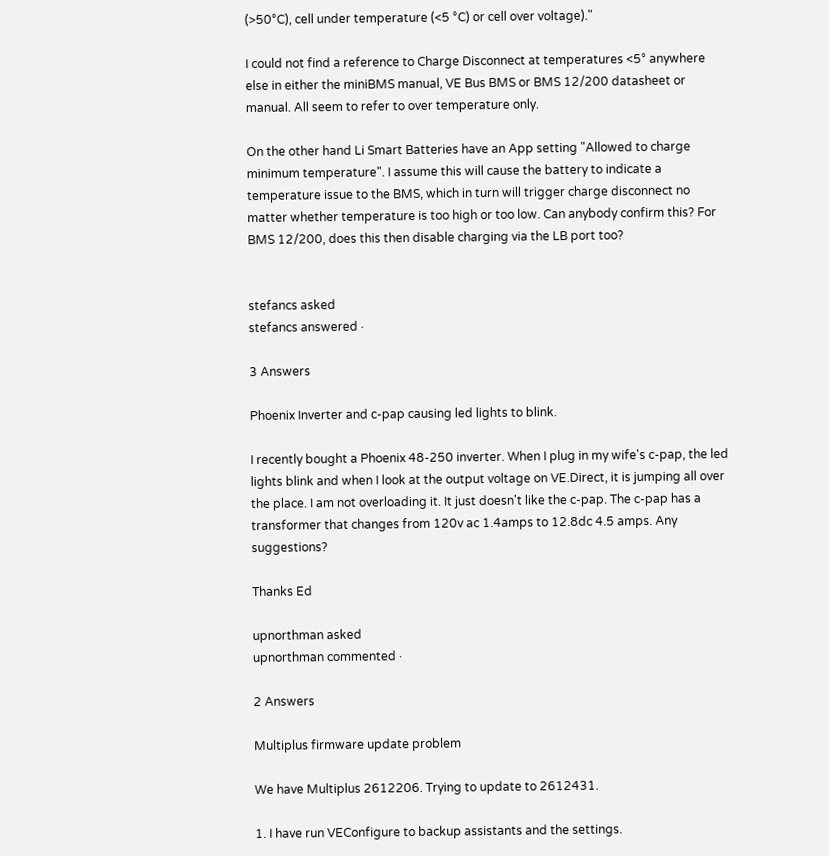(>50°C), cell under temperature (<5 °C) or cell over voltage)."

I could not find a reference to Charge Disconnect at temperatures <5° anywhere else in either the miniBMS manual, VE Bus BMS or BMS 12/200 datasheet or manual. All seem to refer to over temperature only.

On the other hand Li Smart Batteries have an App setting "Allowed to charge minimum temperature". I assume this will cause the battery to indicate a temperature issue to the BMS, which in turn will trigger charge disconnect no matter whether temperature is too high or too low. Can anybody confirm this? For BMS 12/200, does this then disable charging via the LB port too?


stefancs asked
stefancs answered ·

3 Answers

Phoenix Inverter and c-pap causing led lights to blink.

I recently bought a Phoenix 48-250 inverter. When I plug in my wife's c-pap, the led lights blink and when I look at the output voltage on VE.Direct, it is jumping all over the place. I am not overloading it. It just doesn't like the c-pap. The c-pap has a transformer that changes from 120v ac 1.4amps to 12.8dc 4.5 amps. Any suggestions?

Thanks Ed

upnorthman asked
upnorthman commented ·

2 Answers

Multiplus firmware update problem

We have Multiplus 2612206. Trying to update to 2612431.

1. I have run VEConfigure to backup assistants and the settings.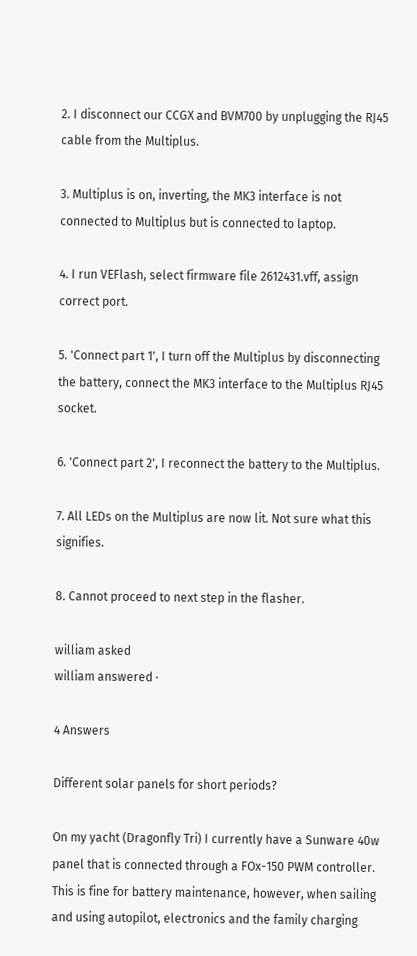2. I disconnect our CCGX and BVM700 by unplugging the RJ45 cable from the Multiplus.

3. Multiplus is on, inverting, the MK3 interface is not connected to Multiplus but is connected to laptop.

4. I run VEFlash, select firmware file 2612431.vff, assign correct port.

5. 'Connect part 1', I turn off the Multiplus by disconnecting the battery, connect the MK3 interface to the Multiplus RJ45 socket.

6. 'Connect part 2', I reconnect the battery to the Multiplus.

7. All LEDs on the Multiplus are now lit. Not sure what this signifies.

8. Cannot proceed to next step in the flasher.

william asked
william answered ·

4 Answers

Different solar panels for short periods?

On my yacht (Dragonfly Tri) I currently have a Sunware 40w panel that is connected through a FOx-150 PWM controller. This is fine for battery maintenance, however, when sailing and using autopilot, electronics and the family charging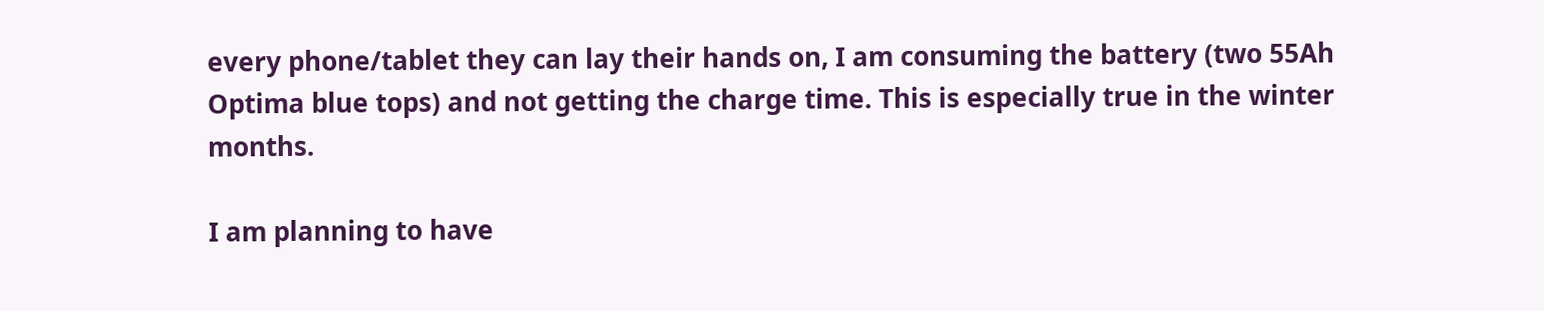every phone/tablet they can lay their hands on, I am consuming the battery (two 55Ah Optima blue tops) and not getting the charge time. This is especially true in the winter months.

I am planning to have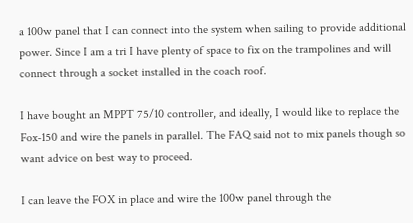a 100w panel that I can connect into the system when sailing to provide additional power. Since I am a tri I have plenty of space to fix on the trampolines and will connect through a socket installed in the coach roof.

I have bought an MPPT 75/10 controller, and ideally, I would like to replace the Fox-150 and wire the panels in parallel. The FAQ said not to mix panels though so want advice on best way to proceed.

I can leave the FOX in place and wire the 100w panel through the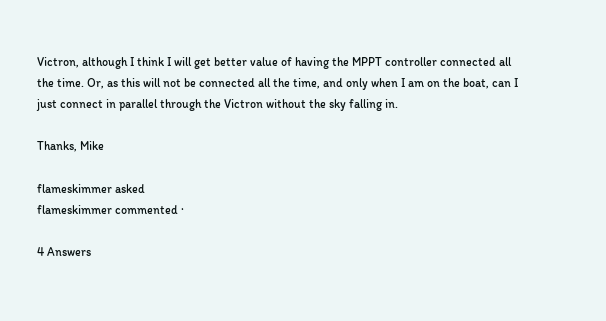Victron, although I think I will get better value of having the MPPT controller connected all the time. Or, as this will not be connected all the time, and only when I am on the boat, can I just connect in parallel through the Victron without the sky falling in.

Thanks, Mike

flameskimmer asked
flameskimmer commented ·

4 Answers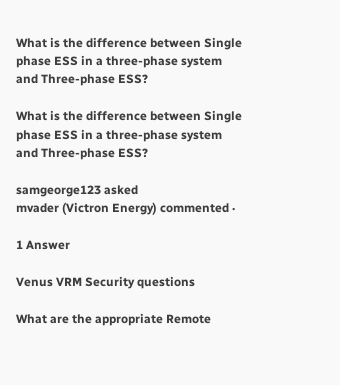What is the difference between Single phase ESS in a three-phase system and Three-phase ESS?

What is the difference between Single phase ESS in a three-phase system and Three-phase ESS?

samgeorge123 asked
mvader (Victron Energy) commented ·

1 Answer

Venus VRM Security questions

What are the appropriate Remote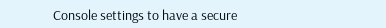Console settings to have a secure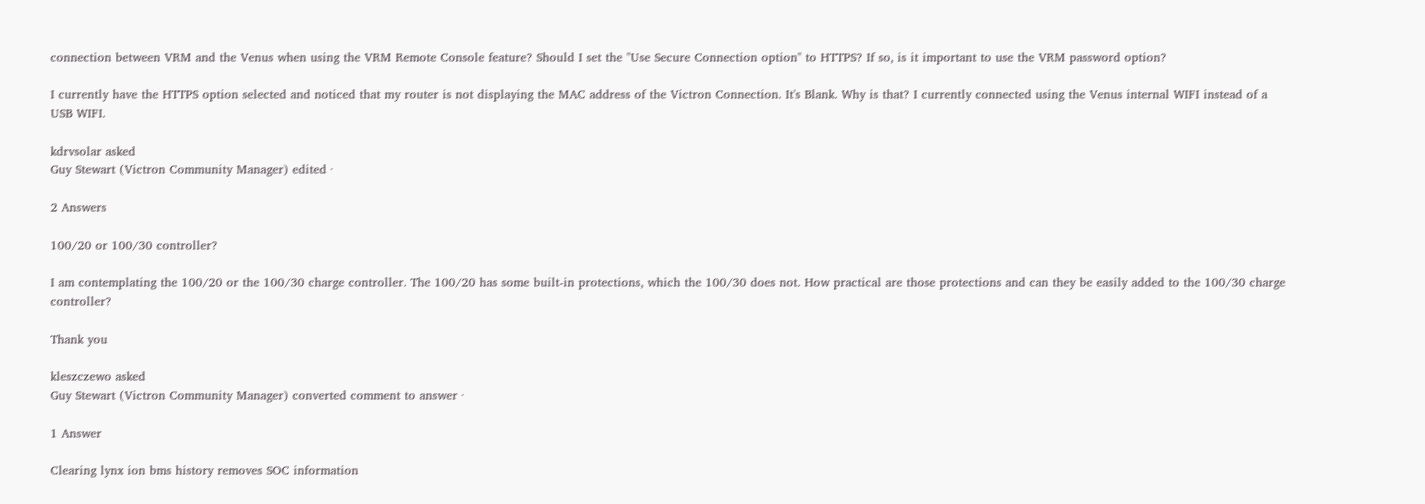connection between VRM and the Venus when using the VRM Remote Console feature? Should I set the "Use Secure Connection option" to HTTPS? If so, is it important to use the VRM password option?

I currently have the HTTPS option selected and noticed that my router is not displaying the MAC address of the Victron Connection. It's Blank. Why is that? I currently connected using the Venus internal WIFI instead of a USB WIFI.

kdrvsolar asked
Guy Stewart (Victron Community Manager) edited ·

2 Answers

100/20 or 100/30 controller?

I am contemplating the 100/20 or the 100/30 charge controller. The 100/20 has some built-in protections, which the 100/30 does not. How practical are those protections and can they be easily added to the 100/30 charge controller?

Thank you

kleszczewo asked
Guy Stewart (Victron Community Manager) converted comment to answer ·

1 Answer

Clearing lynx ion bms history removes SOC information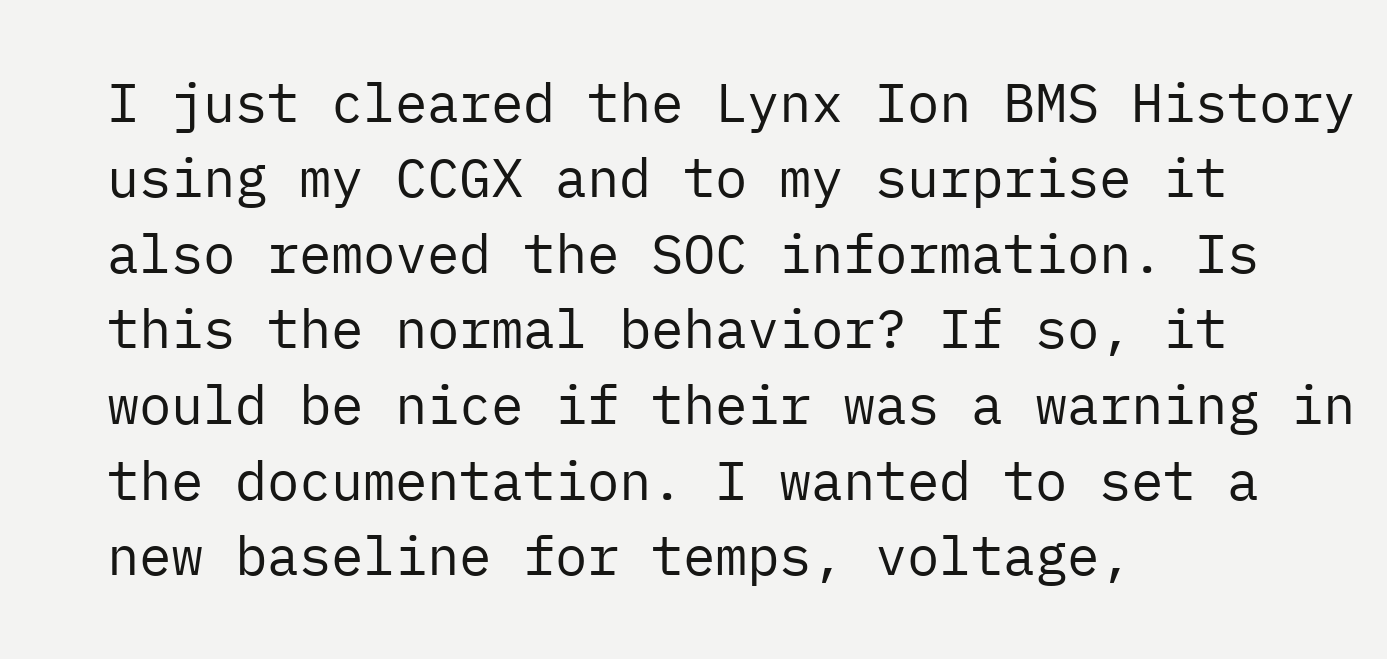I just cleared the Lynx Ion BMS History using my CCGX and to my surprise it also removed the SOC information. Is this the normal behavior? If so, it would be nice if their was a warning in the documentation. I wanted to set a new baseline for temps, voltage,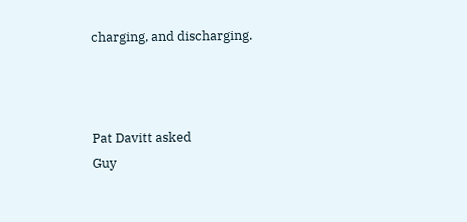charging, and discharging.



Pat Davitt asked
Guy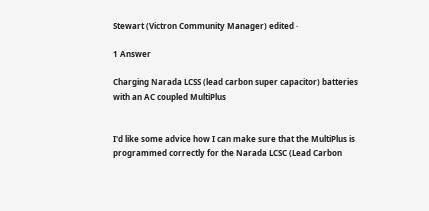Stewart (Victron Community Manager) edited ·

1 Answer

Charging Narada LCSS (lead carbon super capacitor) batteries with an AC coupled MultiPlus


I'd like some advice how I can make sure that the MultiPlus is programmed correctly for the Narada LCSC (Lead Carbon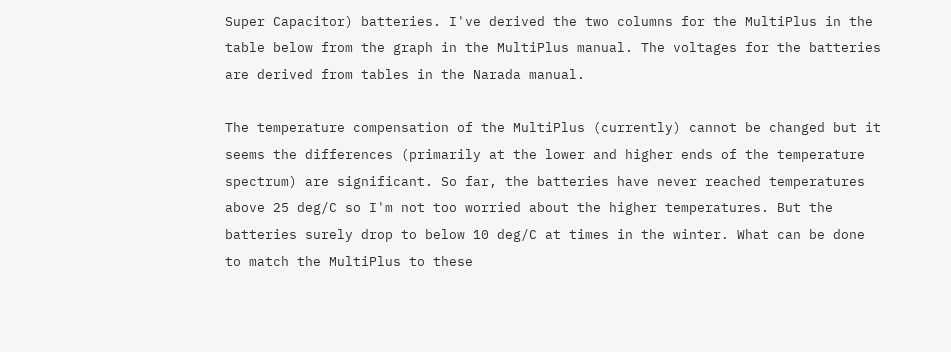Super Capacitor) batteries. I've derived the two columns for the MultiPlus in the table below from the graph in the MultiPlus manual. The voltages for the batteries are derived from tables in the Narada manual.

The temperature compensation of the MultiPlus (currently) cannot be changed but it seems the differences (primarily at the lower and higher ends of the temperature spectrum) are significant. So far, the batteries have never reached temperatures above 25 deg/C so I'm not too worried about the higher temperatures. But the batteries surely drop to below 10 deg/C at times in the winter. What can be done to match the MultiPlus to these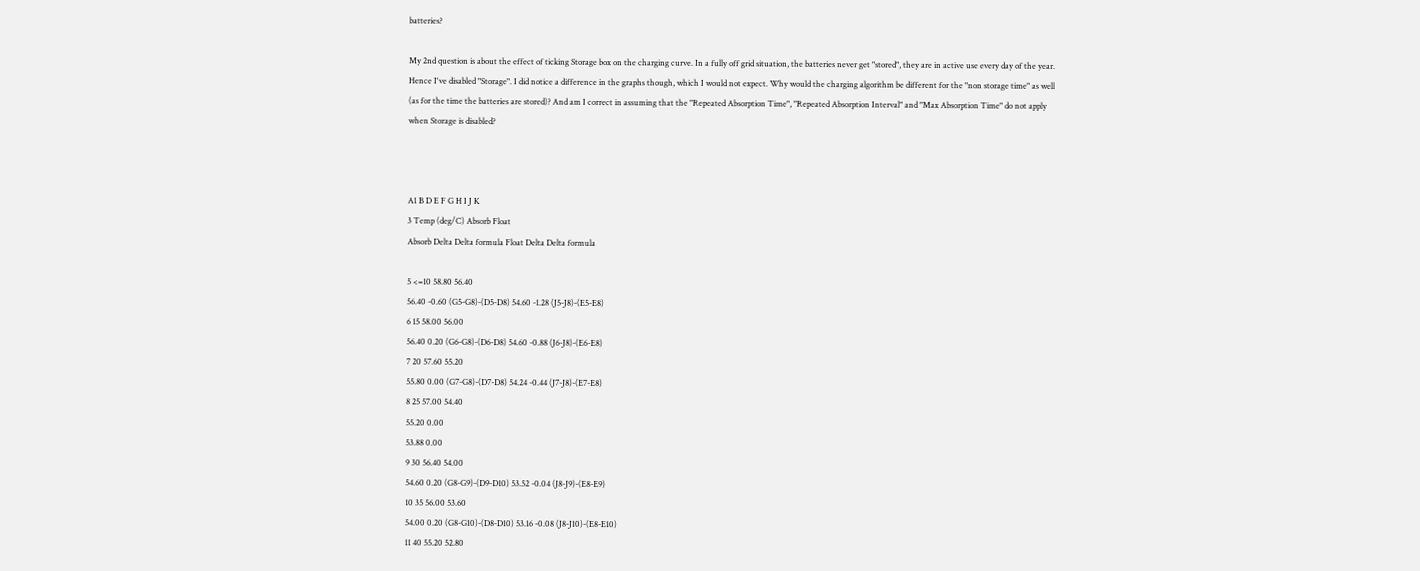batteries?

My 2nd question is about the effect of ticking Storage box on the charging curve. In a fully off grid situation, the batteries never get "stored", they are in active use every day of the year. Hence I've disabled "Storage". I did notice a difference in the graphs though, which I would not expect. Why would the charging algorithm be different for the "non storage time" as well (as for the time the batteries are stored)? And am I correct in assuming that the "Repeated Absorption Time", "Repeated Absorption Interval" and "Max Absorption Time" do not apply when Storage is disabled?



A1 B D E F G H I J K
3 Temp (deg/C) Absorb Float
Absorb Delta Delta formula Float Delta Delta formula

5 <=10 58.80 56.40
56.40 -0.60 (G5-G8)-(D5-D8) 54.60 -1.28 (J5-J8)-(E5-E8)
6 15 58.00 56.00
56.40 0.20 (G6-G8)-(D6-D8) 54.60 -0.88 (J6-J8)-(E6-E8)
7 20 57.60 55.20
55.80 0.00 (G7-G8)-(D7-D8) 54.24 -0.44 (J7-J8)-(E7-E8)
8 25 57.00 54.40
55.20 0.00
53.88 0.00
9 30 56.40 54.00
54.60 0.20 (G8-G9)-(D9-D10) 53.52 -0.04 (J8-J9)-(E8-E9)
10 35 56.00 53.60
54.00 0.20 (G8-G10)-(D8-D10) 53.16 -0.08 (J8-J10)-(E8-E10)
11 40 55.20 52.80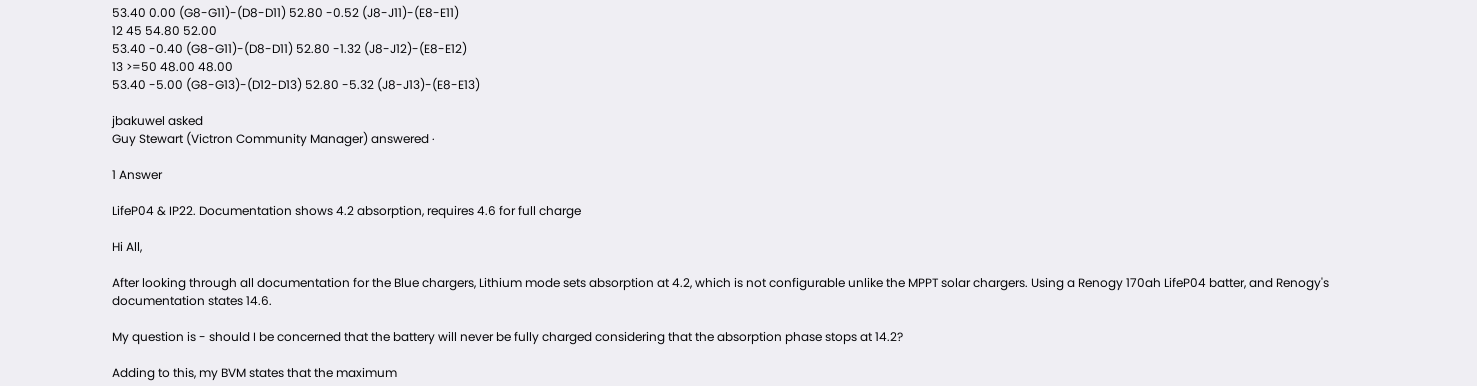53.40 0.00 (G8-G11)-(D8-D11) 52.80 -0.52 (J8-J11)-(E8-E11)
12 45 54.80 52.00
53.40 -0.40 (G8-G11)-(D8-D11) 52.80 -1.32 (J8-J12)-(E8-E12)
13 >=50 48.00 48.00
53.40 -5.00 (G8-G13)-(D12-D13) 52.80 -5.32 (J8-J13)-(E8-E13)

jbakuwel asked
Guy Stewart (Victron Community Manager) answered ·

1 Answer

LifeP04 & IP22. Documentation shows 4.2 absorption, requires 4.6 for full charge

Hi All,

After looking through all documentation for the Blue chargers, Lithium mode sets absorption at 4.2, which is not configurable unlike the MPPT solar chargers. Using a Renogy 170ah LifeP04 batter, and Renogy's documentation states 14.6.

My question is - should I be concerned that the battery will never be fully charged considering that the absorption phase stops at 14.2?

Adding to this, my BVM states that the maximum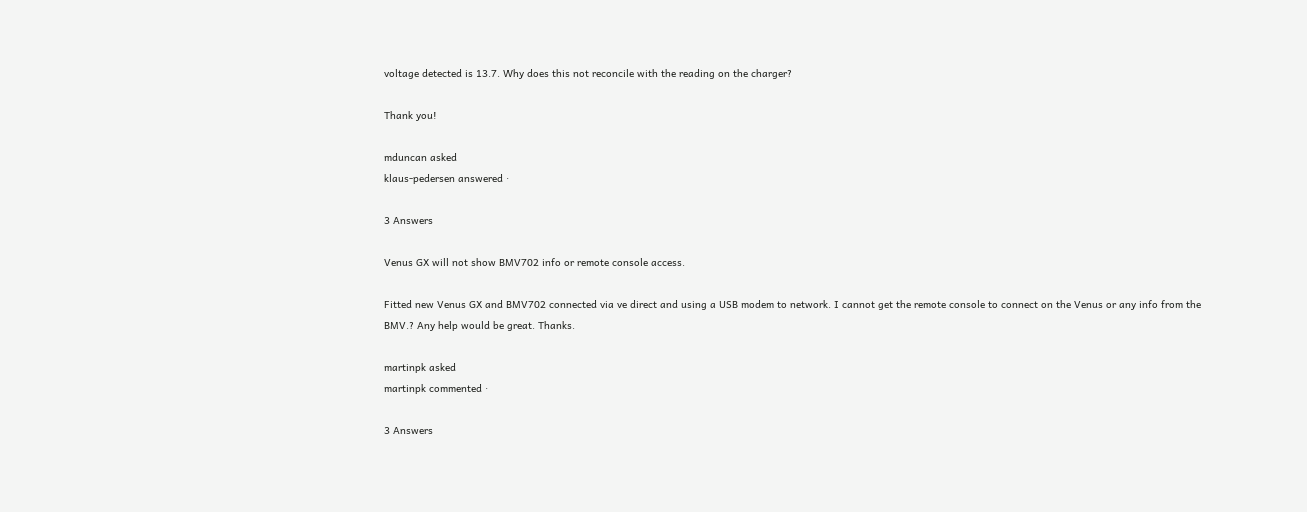voltage detected is 13.7. Why does this not reconcile with the reading on the charger?

Thank you!

mduncan asked
klaus-pedersen answered ·

3 Answers

Venus GX will not show BMV702 info or remote console access.

Fitted new Venus GX and BMV702 connected via ve direct and using a USB modem to network. I cannot get the remote console to connect on the Venus or any info from the BMV.? Any help would be great. Thanks.

martinpk asked
martinpk commented ·

3 Answers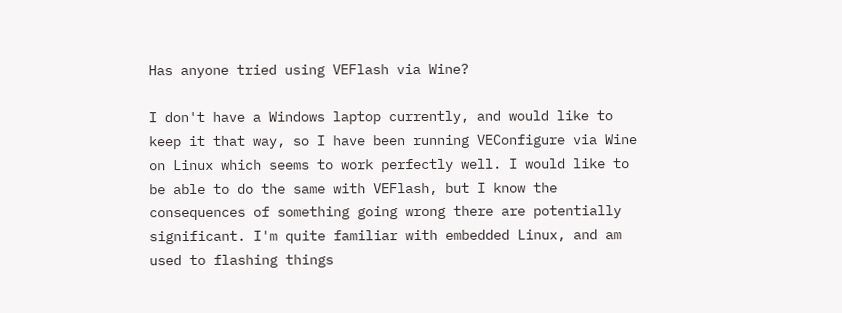Has anyone tried using VEFlash via Wine?

I don't have a Windows laptop currently, and would like to keep it that way, so I have been running VEConfigure via Wine on Linux which seems to work perfectly well. I would like to be able to do the same with VEFlash, but I know the consequences of something going wrong there are potentially significant. I'm quite familiar with embedded Linux, and am used to flashing things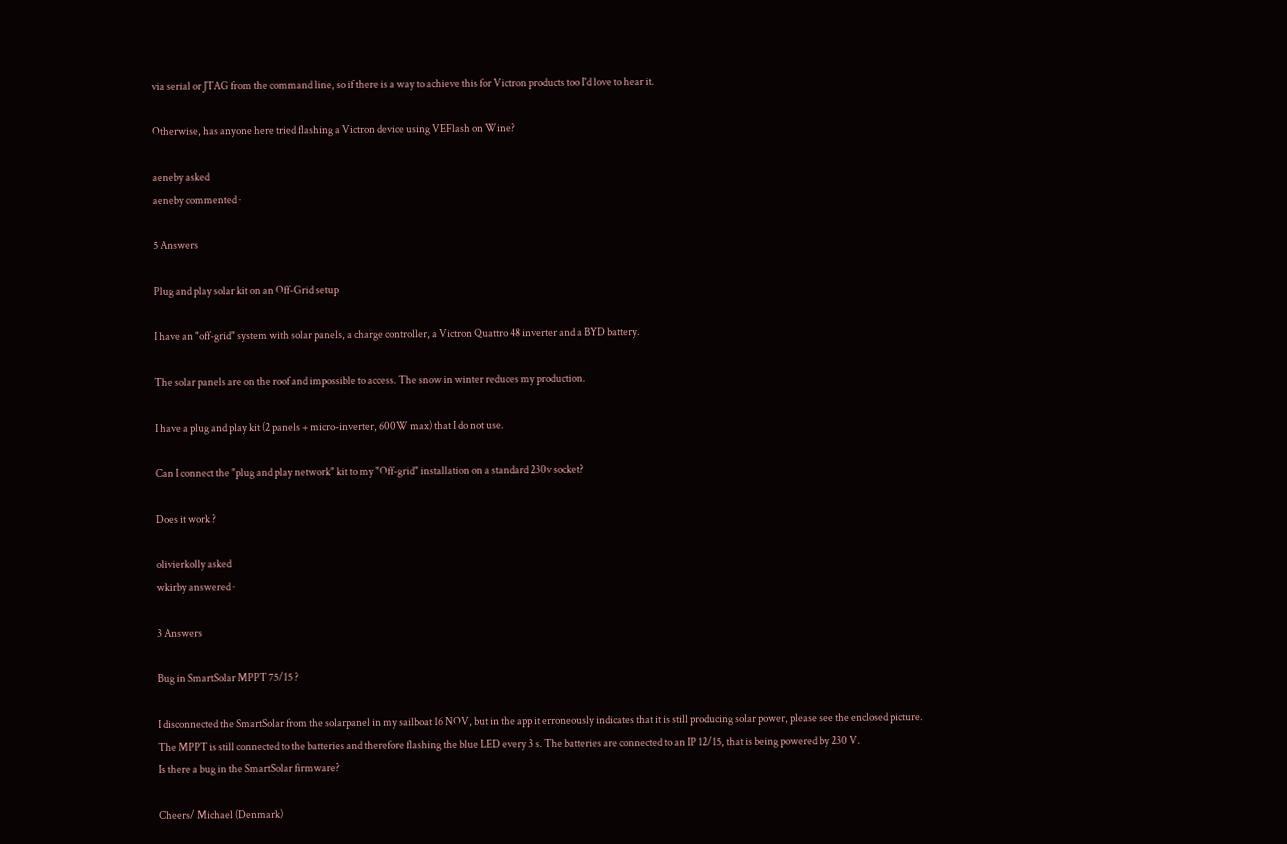via serial or JTAG from the command line, so if there is a way to achieve this for Victron products too I'd love to hear it.

Otherwise, has anyone here tried flashing a Victron device using VEFlash on Wine?

aeneby asked
aeneby commented ·

5 Answers

Plug and play solar kit on an Off-Grid setup

I have an "off-grid" system with solar panels, a charge controller, a Victron Quattro 48 inverter and a BYD battery.

The solar panels are on the roof and impossible to access. The snow in winter reduces my production.

I have a plug and play kit (2 panels + micro-inverter, 600W max) that I do not use.

Can I connect the "plug and play network" kit to my "Off-grid" installation on a standard 230v socket?

Does it work ?

olivierkolly asked
wkirby answered ·

3 Answers

Bug in SmartSolar MPPT 75/15 ?

I disconnected the SmartSolar from the solarpanel in my sailboat 16 NOV, but in the app it erroneously indicates that it is still producing solar power, please see the enclosed picture.
The MPPT is still connected to the batteries and therefore flashing the blue LED every 3 s. The batteries are connected to an IP 12/15, that is being powered by 230 V.
Is there a bug in the SmartSolar firmware?

Cheers/ Michael (Denmark)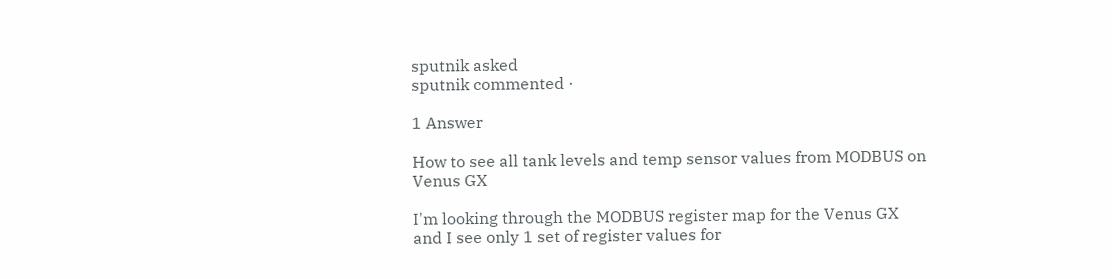sputnik asked
sputnik commented ·

1 Answer

How to see all tank levels and temp sensor values from MODBUS on Venus GX

I'm looking through the MODBUS register map for the Venus GX and I see only 1 set of register values for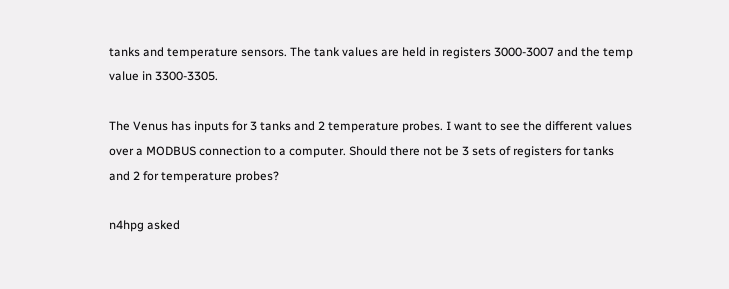tanks and temperature sensors. The tank values are held in registers 3000-3007 and the temp value in 3300-3305.

The Venus has inputs for 3 tanks and 2 temperature probes. I want to see the different values over a MODBUS connection to a computer. Should there not be 3 sets of registers for tanks and 2 for temperature probes?

n4hpg asked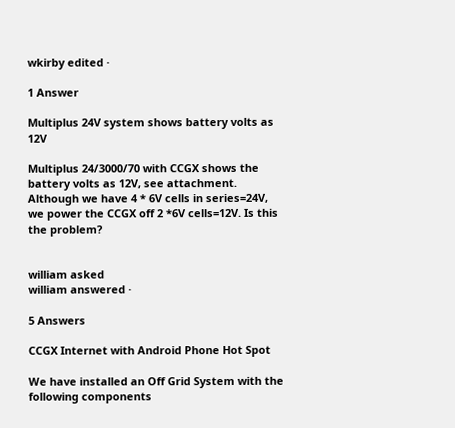wkirby edited ·

1 Answer

Multiplus 24V system shows battery volts as 12V

Multiplus 24/3000/70 with CCGX shows the battery volts as 12V, see attachment. Although we have 4 * 6V cells in series=24V, we power the CCGX off 2 *6V cells=12V. Is this the problem?


william asked
william answered ·

5 Answers

CCGX Internet with Android Phone Hot Spot

We have installed an Off Grid System with the following components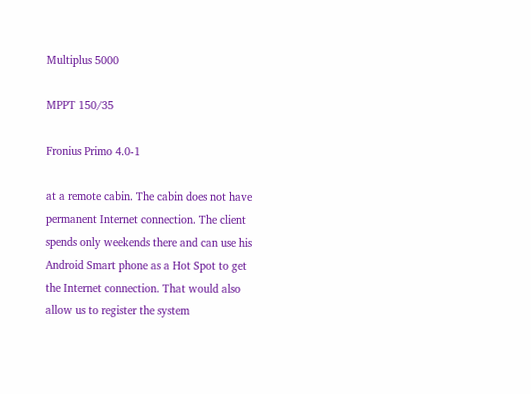Multiplus 5000

MPPT 150/35

Fronius Primo 4.0-1

at a remote cabin. The cabin does not have permanent Internet connection. The client spends only weekends there and can use his Android Smart phone as a Hot Spot to get the Internet connection. That would also allow us to register the system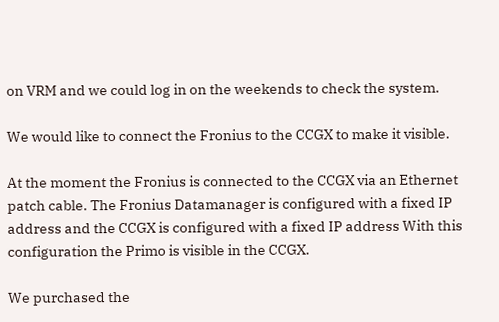on VRM and we could log in on the weekends to check the system.

We would like to connect the Fronius to the CCGX to make it visible.

At the moment the Fronius is connected to the CCGX via an Ethernet patch cable. The Fronius Datamanager is configured with a fixed IP address and the CCGX is configured with a fixed IP address With this configuration the Primo is visible in the CCGX.

We purchased the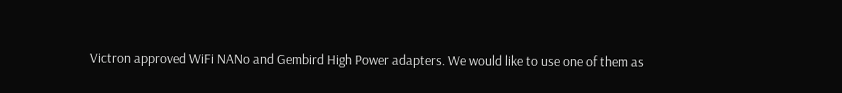Victron approved WiFi NANo and Gembird High Power adapters. We would like to use one of them as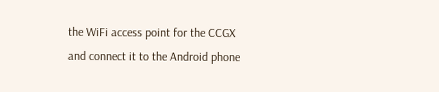the WiFi access point for the CCGX and connect it to the Android phone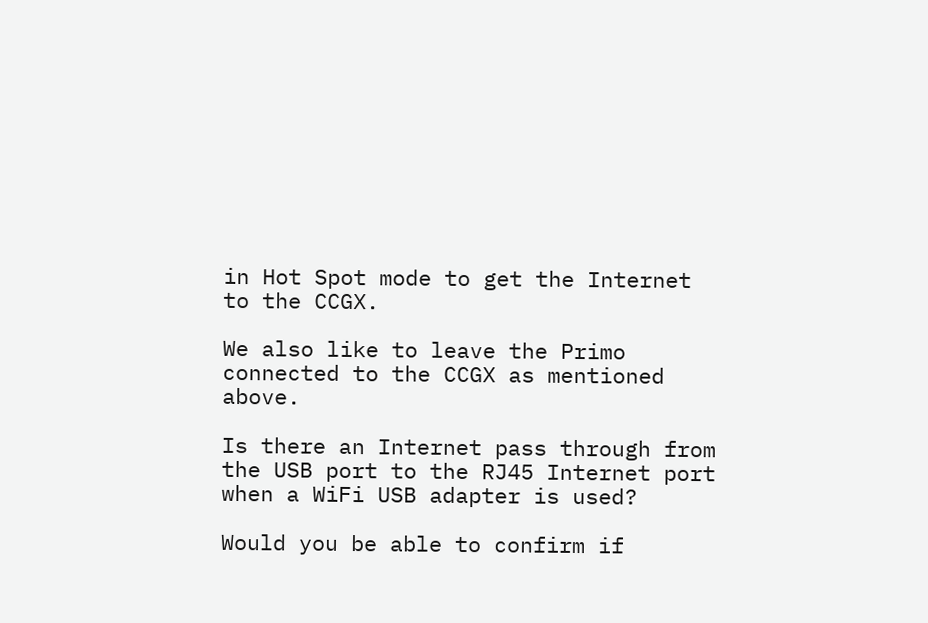in Hot Spot mode to get the Internet to the CCGX.

We also like to leave the Primo connected to the CCGX as mentioned above.

Is there an Internet pass through from the USB port to the RJ45 Internet port when a WiFi USB adapter is used?

Would you be able to confirm if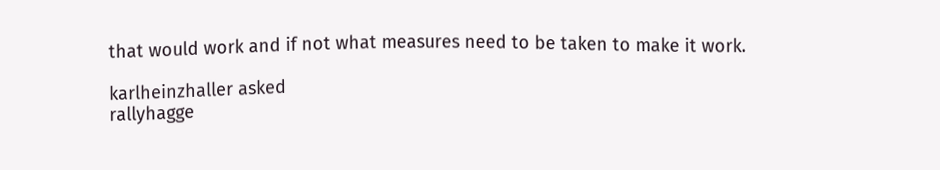that would work and if not what measures need to be taken to make it work.

karlheinzhaller asked
rallyhagge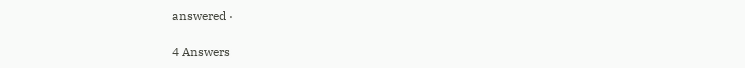answered ·

4 Answers